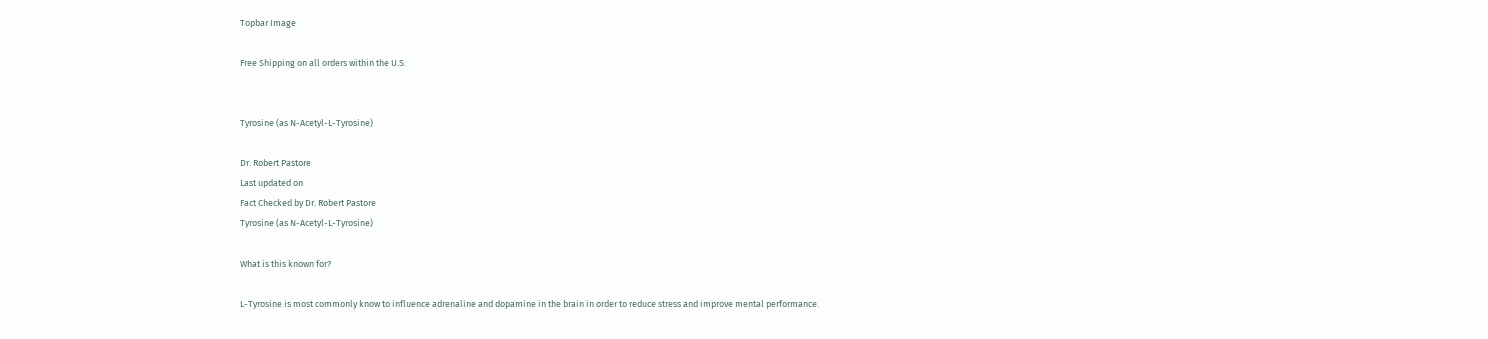Topbar Image

Free Shipping on all orders within the U.S.


Tyrosine (as N-Acetyl-L-Tyrosine)

Dr. Robert Pastore
Last updated on
Fact Checked by Dr. Robert Pastore
Tyrosine (as N-Acetyl-L-Tyrosine)

What is this known for?

L-Tyrosine is most commonly know to influence adrenaline and dopamine in the brain in order to reduce stress and improve mental performance.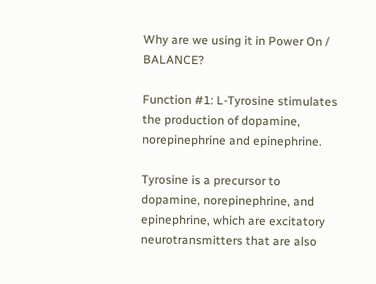Why are we using it in Power On / BALANCE?

Function #1: L-Tyrosine stimulates the production of dopamine, norepinephrine and epinephrine.

Tyrosine is a precursor to dopamine, norepinephrine, and epinephrine, which are excitatory neurotransmitters that are also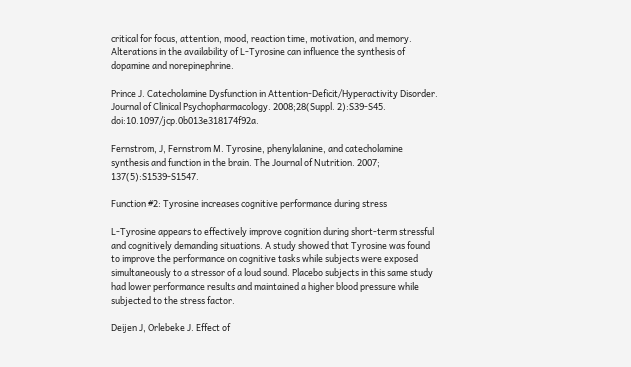critical for focus, attention, mood, reaction time, motivation, and memory. Alterations in the availability of L-Tyrosine can influence the synthesis of dopamine and norepinephrine.

Prince J. Catecholamine Dysfunction in Attention-Deficit/Hyperactivity Disorder. Journal of Clinical Psychopharmacology. 2008;28(Suppl. 2):S39-S45. doi:10.1097/jcp.0b013e318174f92a.

Fernstrom, J, Fernstrom M. Tyrosine, phenylalanine, and catecholamine synthesis and function in the brain. The Journal of Nutrition. 2007; 137(5):S1539-S1547.

Function #2: Tyrosine increases cognitive performance during stress

L-Tyrosine appears to effectively improve cognition during short-term stressful and cognitively demanding situations. A study showed that Tyrosine was found to improve the performance on cognitive tasks while subjects were exposed simultaneously to a stressor of a loud sound. Placebo subjects in this same study had lower performance results and maintained a higher blood pressure while subjected to the stress factor.

Deijen J, Orlebeke J. Effect of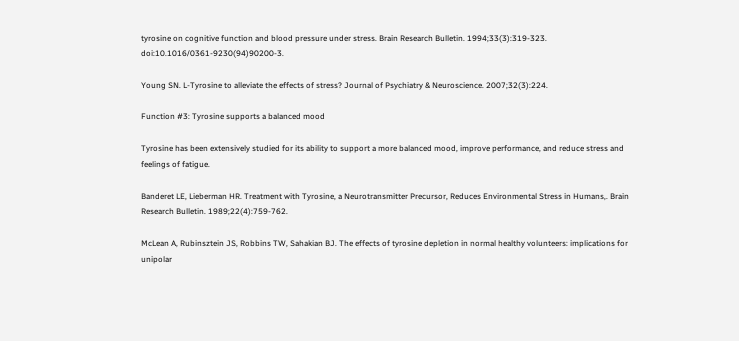tyrosine on cognitive function and blood pressure under stress. Brain Research Bulletin. 1994;33(3):319-323. doi:10.1016/0361-9230(94)90200-3.

Young SN. L-Tyrosine to alleviate the effects of stress? Journal of Psychiatry & Neuroscience. 2007;32(3):224.

Function #3: Tyrosine supports a balanced mood

Tyrosine has been extensively studied for its ability to support a more balanced mood, improve performance, and reduce stress and feelings of fatigue.

Banderet LE, Lieberman HR. Treatment with Tyrosine, a Neurotransmitter Precursor, Reduces Environmental Stress in Humans,. Brain Research Bulletin. 1989;22(4):759-762.

McLean A, Rubinsztein JS, Robbins TW, Sahakian BJ. The effects of tyrosine depletion in normal healthy volunteers: implications for unipolar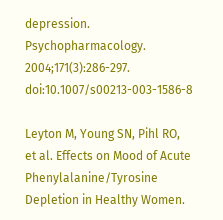depression. Psychopharmacology. 2004;171(3):286-297. doi:10.1007/s00213-003-1586-8

Leyton M, Young SN, Pihl RO, et al. Effects on Mood of Acute Phenylalanine/Tyrosine Depletion in Healthy Women.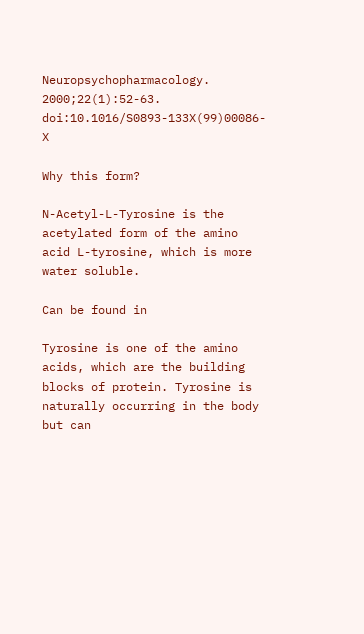Neuropsychopharmacology. 2000;22(1):52-63. doi:10.1016/S0893-133X(99)00086-X

Why this form?

N-Acetyl-L-Tyrosine is the acetylated form of the amino acid L-tyrosine, which is more water soluble.

Can be found in

Tyrosine is one of the amino acids, which are the building blocks of protein. Tyrosine is naturally occurring in the body but can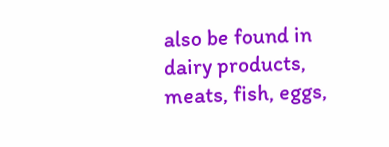also be found in dairy products, meats, fish, eggs,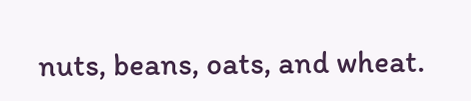nuts, beans, oats, and wheat.